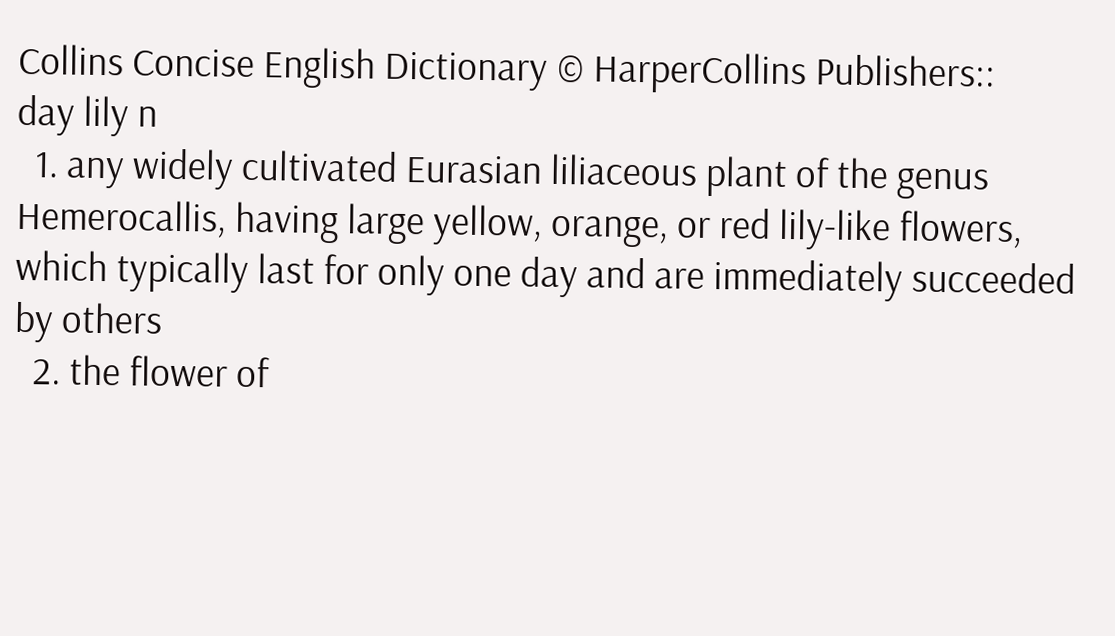Collins Concise English Dictionary © HarperCollins Publishers::
day lily n
  1. any widely cultivated Eurasian liliaceous plant of the genus Hemerocallis, having large yellow, orange, or red lily-like flowers, which typically last for only one day and are immediately succeeded by others
  2. the flower of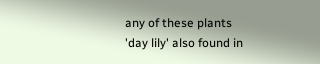any of these plants
'day lily' also found in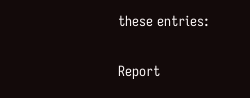these entries:

Report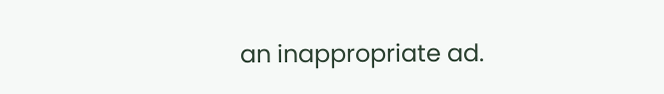an inappropriate ad.